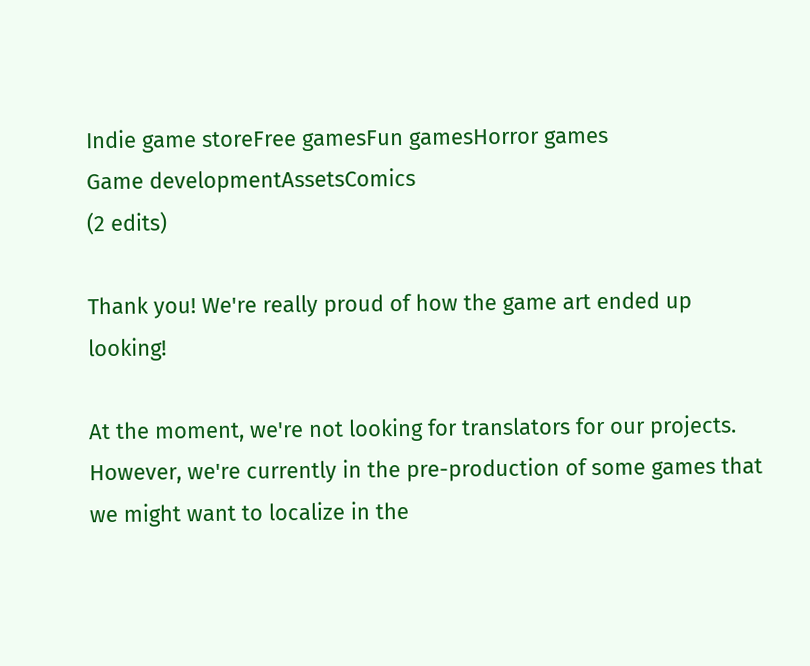Indie game storeFree gamesFun gamesHorror games
Game developmentAssetsComics
(2 edits)

Thank you! We're really proud of how the game art ended up looking!

At the moment, we're not looking for translators for our projects. However, we're currently in the pre-production of some games that we might want to localize in the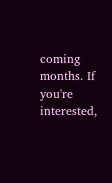coming months. If you're interested,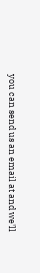you can send us an email at and we'll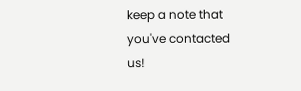keep a note that you've contacted us!